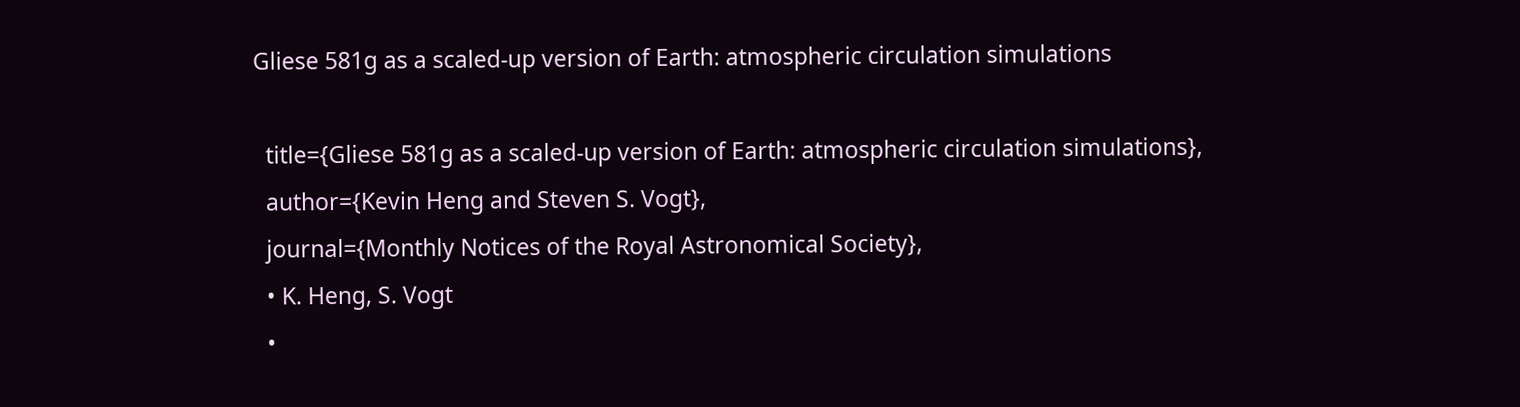Gliese 581g as a scaled-up version of Earth: atmospheric circulation simulations

  title={Gliese 581g as a scaled-up version of Earth: atmospheric circulation simulations},
  author={Kevin Heng and Steven S. Vogt},
  journal={Monthly Notices of the Royal Astronomical Society},
  • K. Heng, S. Vogt
  •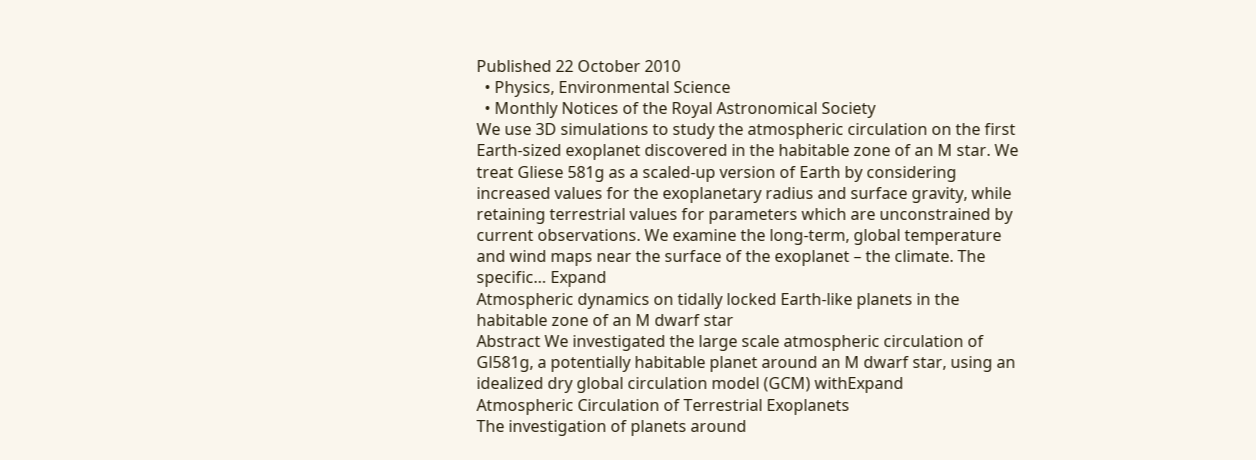Published 22 October 2010
  • Physics, Environmental Science
  • Monthly Notices of the Royal Astronomical Society
We use 3D simulations to study the atmospheric circulation on the first Earth-sized exoplanet discovered in the habitable zone of an M star. We treat Gliese 581g as a scaled-up version of Earth by considering increased values for the exoplanetary radius and surface gravity, while retaining terrestrial values for parameters which are unconstrained by current observations. We examine the long-term, global temperature and wind maps near the surface of the exoplanet – the climate. The specific… Expand
Atmospheric dynamics on tidally locked Earth-like planets in the habitable zone of an M dwarf star
Abstract We investigated the large scale atmospheric circulation of Gl581g, a potentially habitable planet around an M dwarf star, using an idealized dry global circulation model (GCM) withExpand
Atmospheric Circulation of Terrestrial Exoplanets
The investigation of planets around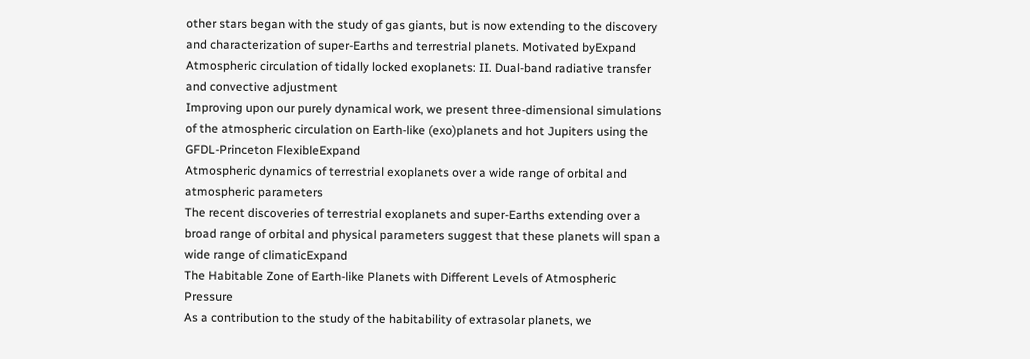other stars began with the study of gas giants, but is now extending to the discovery and characterization of super-Earths and terrestrial planets. Motivated byExpand
Atmospheric circulation of tidally locked exoplanets: II. Dual-band radiative transfer and convective adjustment
Improving upon our purely dynamical work, we present three-dimensional simulations of the atmospheric circulation on Earth-like (exo)planets and hot Jupiters using the GFDL-Princeton FlexibleExpand
Atmospheric dynamics of terrestrial exoplanets over a wide range of orbital and atmospheric parameters
The recent discoveries of terrestrial exoplanets and super-Earths extending over a broad range of orbital and physical parameters suggest that these planets will span a wide range of climaticExpand
The Habitable Zone of Earth-like Planets with Different Levels of Atmospheric Pressure
As a contribution to the study of the habitability of extrasolar planets, we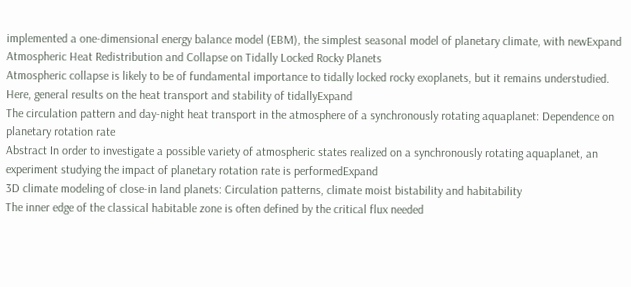implemented a one-dimensional energy balance model (EBM), the simplest seasonal model of planetary climate, with newExpand
Atmospheric Heat Redistribution and Collapse on Tidally Locked Rocky Planets
Atmospheric collapse is likely to be of fundamental importance to tidally locked rocky exoplanets, but it remains understudied. Here, general results on the heat transport and stability of tidallyExpand
The circulation pattern and day-night heat transport in the atmosphere of a synchronously rotating aquaplanet: Dependence on planetary rotation rate
Abstract In order to investigate a possible variety of atmospheric states realized on a synchronously rotating aquaplanet, an experiment studying the impact of planetary rotation rate is performedExpand
3D climate modeling of close-in land planets: Circulation patterns, climate moist bistability and habitability
The inner edge of the classical habitable zone is often defined by the critical flux needed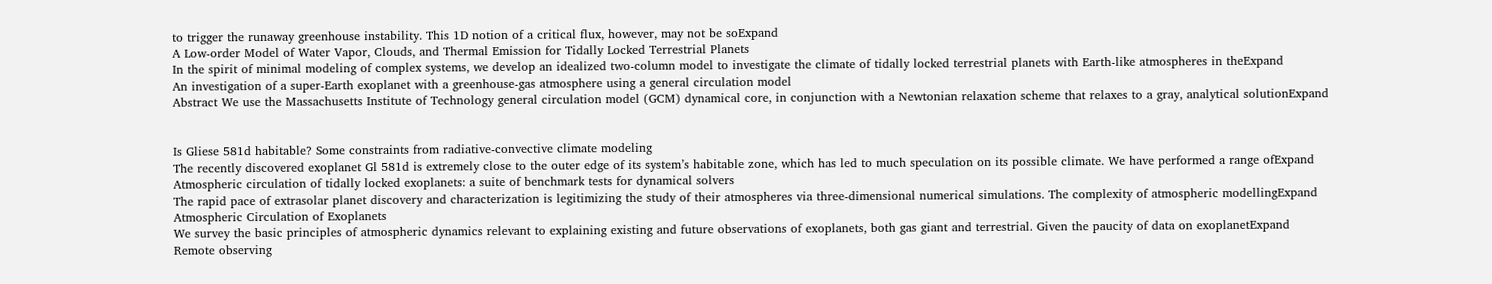to trigger the runaway greenhouse instability. This 1D notion of a critical flux, however, may not be soExpand
A Low-order Model of Water Vapor, Clouds, and Thermal Emission for Tidally Locked Terrestrial Planets
In the spirit of minimal modeling of complex systems, we develop an idealized two-column model to investigate the climate of tidally locked terrestrial planets with Earth-like atmospheres in theExpand
An investigation of a super-Earth exoplanet with a greenhouse-gas atmosphere using a general circulation model
Abstract We use the Massachusetts Institute of Technology general circulation model (GCM) dynamical core, in conjunction with a Newtonian relaxation scheme that relaxes to a gray, analytical solutionExpand


Is Gliese 581d habitable? Some constraints from radiative-convective climate modeling
The recently discovered exoplanet Gl 581d is extremely close to the outer edge of its system’s habitable zone, which has led to much speculation on its possible climate. We have performed a range ofExpand
Atmospheric circulation of tidally locked exoplanets: a suite of benchmark tests for dynamical solvers
The rapid pace of extrasolar planet discovery and characterization is legitimizing the study of their atmospheres via three-dimensional numerical simulations. The complexity of atmospheric modellingExpand
Atmospheric Circulation of Exoplanets
We survey the basic principles of atmospheric dynamics relevant to explaining existing and future observations of exoplanets, both gas giant and terrestrial. Given the paucity of data on exoplanetExpand
Remote observing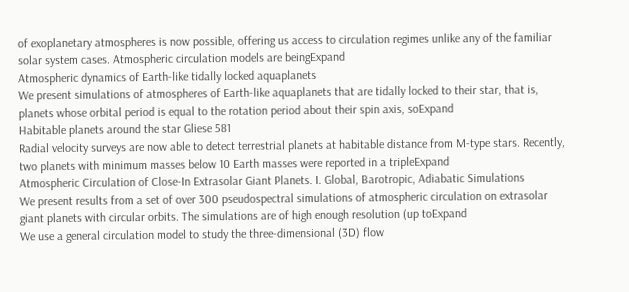of exoplanetary atmospheres is now possible, offering us access to circulation regimes unlike any of the familiar solar system cases. Atmospheric circulation models are beingExpand
Atmospheric dynamics of Earth-like tidally locked aquaplanets
We present simulations of atmospheres of Earth-like aquaplanets that are tidally locked to their star, that is, planets whose orbital period is equal to the rotation period about their spin axis, soExpand
Habitable planets around the star Gliese 581
Radial velocity surveys are now able to detect terrestrial planets at habitable distance from M-type stars. Recently, two planets with minimum masses below 10 Earth masses were reported in a tripleExpand
Atmospheric Circulation of Close-In Extrasolar Giant Planets. I. Global, Barotropic, Adiabatic Simulations
We present results from a set of over 300 pseudospectral simulations of atmospheric circulation on extrasolar giant planets with circular orbits. The simulations are of high enough resolution (up toExpand
We use a general circulation model to study the three-dimensional (3D) flow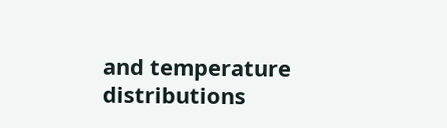and temperature distributions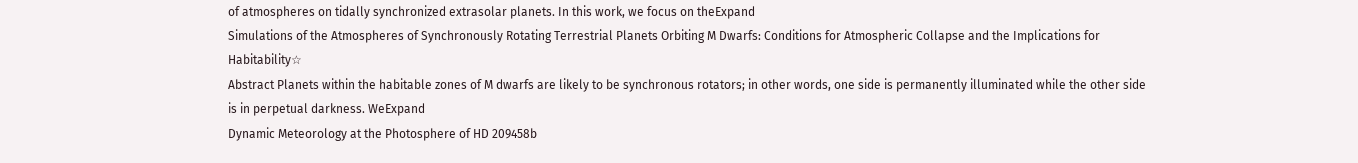of atmospheres on tidally synchronized extrasolar planets. In this work, we focus on theExpand
Simulations of the Atmospheres of Synchronously Rotating Terrestrial Planets Orbiting M Dwarfs: Conditions for Atmospheric Collapse and the Implications for Habitability☆
Abstract Planets within the habitable zones of M dwarfs are likely to be synchronous rotators; in other words, one side is permanently illuminated while the other side is in perpetual darkness. WeExpand
Dynamic Meteorology at the Photosphere of HD 209458b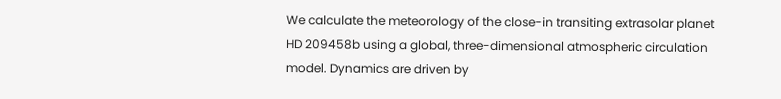We calculate the meteorology of the close-in transiting extrasolar planet HD 209458b using a global, three-dimensional atmospheric circulation model. Dynamics are driven by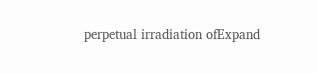perpetual irradiation ofExpand